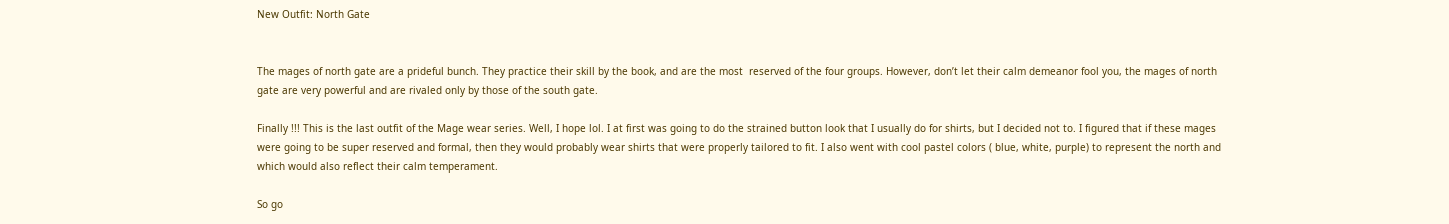New Outfit: North Gate


The mages of north gate are a prideful bunch. They practice their skill by the book, and are the most  reserved of the four groups. However, don’t let their calm demeanor fool you, the mages of north gate are very powerful and are rivaled only by those of the south gate.

Finally !!! This is the last outfit of the Mage wear series. Well, I hope lol. I at first was going to do the strained button look that I usually do for shirts, but I decided not to. I figured that if these mages were going to be super reserved and formal, then they would probably wear shirts that were properly tailored to fit. I also went with cool pastel colors ( blue, white, purple) to represent the north and which would also reflect their calm temperament.

So go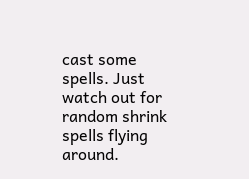cast some spells. Just watch out for random shrink spells flying around.